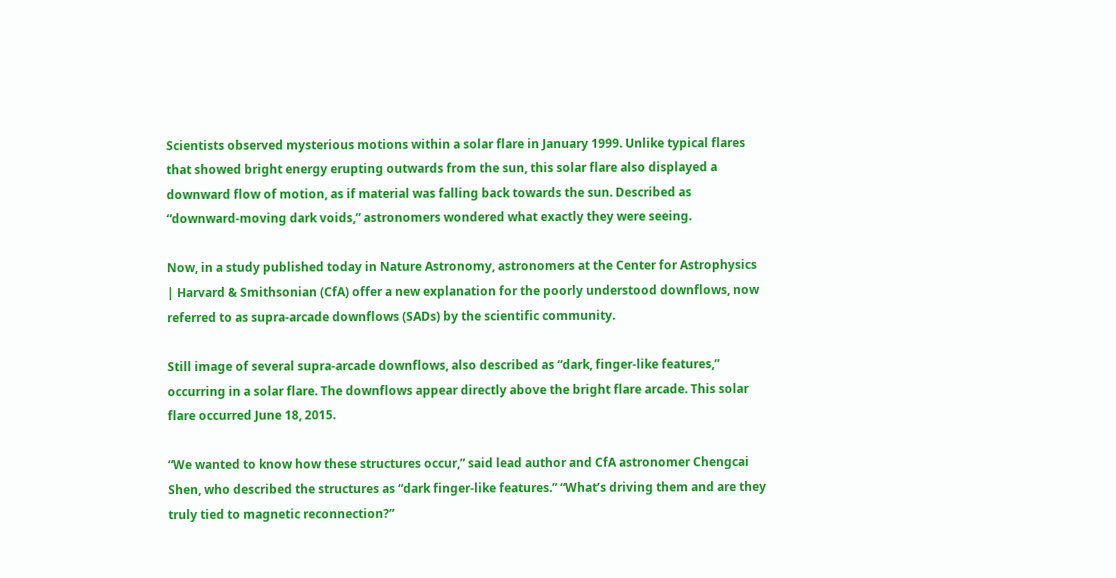Scientists observed mysterious motions within a solar flare in January 1999. Unlike typical flares that showed bright energy erupting outwards from the sun, this solar flare also displayed a downward flow of motion, as if material was falling back towards the sun. Described as “downward-moving dark voids,” astronomers wondered what exactly they were seeing.

Now, in a study published today in Nature Astronomy, astronomers at the Center for Astrophysics | Harvard & Smithsonian (CfA) offer a new explanation for the poorly understood downflows, now referred to as supra-arcade downflows (SADs) by the scientific community.

Still image of several supra-arcade downflows, also described as “dark, finger-like features,” occurring in a solar flare. The downflows appear directly above the bright flare arcade. This solar flare occurred June 18, 2015.

“We wanted to know how these structures occur,” said lead author and CfA astronomer Chengcai Shen, who described the structures as “dark finger-like features.” “What’s driving them and are they truly tied to magnetic reconnection?”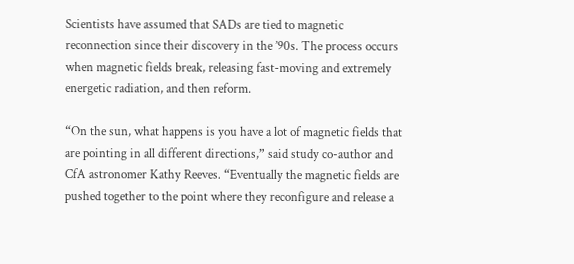Scientists have assumed that SADs are tied to magnetic reconnection since their discovery in the ’90s. The process occurs when magnetic fields break, releasing fast-moving and extremely energetic radiation, and then reform.

“On the sun, what happens is you have a lot of magnetic fields that are pointing in all different directions,” said study co-author and CfA astronomer Kathy Reeves. “Eventually the magnetic fields are pushed together to the point where they reconfigure and release a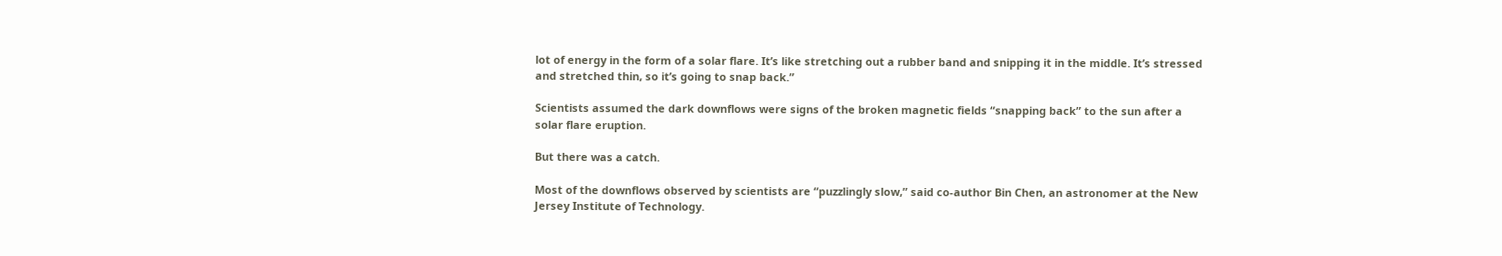lot of energy in the form of a solar flare. It’s like stretching out a rubber band and snipping it in the middle. It’s stressed and stretched thin, so it’s going to snap back.”

Scientists assumed the dark downflows were signs of the broken magnetic fields “snapping back” to the sun after a solar flare eruption.

But there was a catch.

Most of the downflows observed by scientists are “puzzlingly slow,” said co-author Bin Chen, an astronomer at the New Jersey Institute of Technology.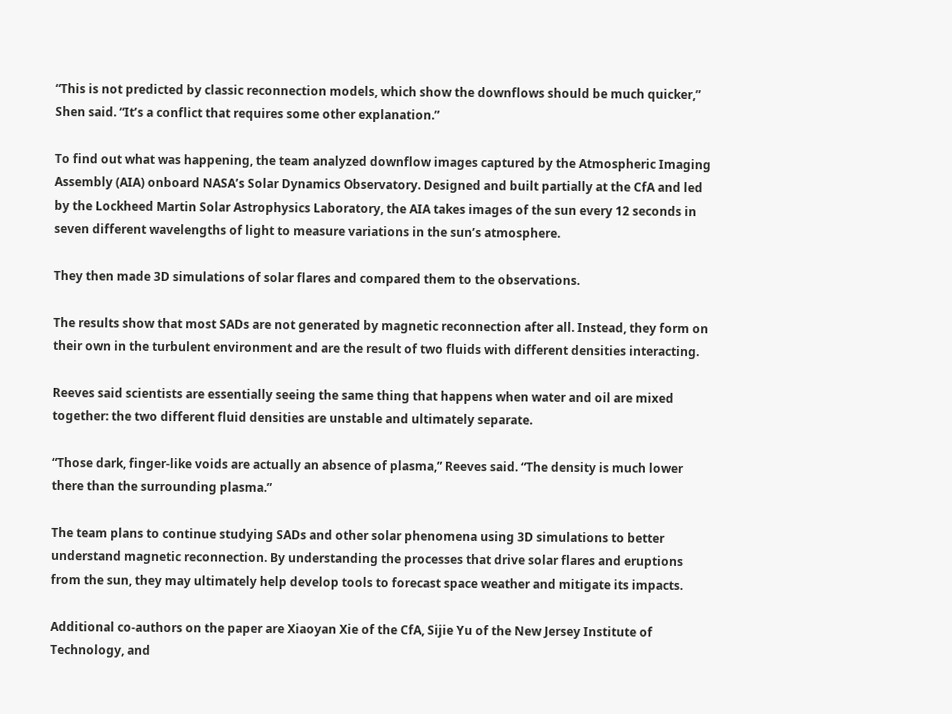“This is not predicted by classic reconnection models, which show the downflows should be much quicker,” Shen said. “It’s a conflict that requires some other explanation.”

To find out what was happening, the team analyzed downflow images captured by the Atmospheric Imaging Assembly (AIA) onboard NASA’s Solar Dynamics Observatory. Designed and built partially at the CfA and led by the Lockheed Martin Solar Astrophysics Laboratory, the AIA takes images of the sun every 12 seconds in seven different wavelengths of light to measure variations in the sun’s atmosphere.

They then made 3D simulations of solar flares and compared them to the observations.

The results show that most SADs are not generated by magnetic reconnection after all. Instead, they form on their own in the turbulent environment and are the result of two fluids with different densities interacting.

Reeves said scientists are essentially seeing the same thing that happens when water and oil are mixed together: the two different fluid densities are unstable and ultimately separate.

“Those dark, finger-like voids are actually an absence of plasma,” Reeves said. “The density is much lower there than the surrounding plasma.”

The team plans to continue studying SADs and other solar phenomena using 3D simulations to better understand magnetic reconnection. By understanding the processes that drive solar flares and eruptions from the sun, they may ultimately help develop tools to forecast space weather and mitigate its impacts.

Additional co-authors on the paper are Xiaoyan Xie of the CfA, Sijie Yu of the New Jersey Institute of Technology, and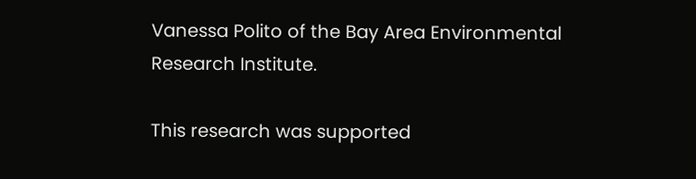Vanessa Polito of the Bay Area Environmental Research Institute.

This research was supported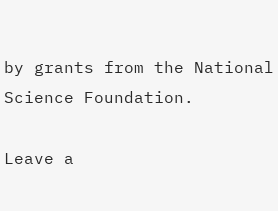by grants from the National Science Foundation.

Leave a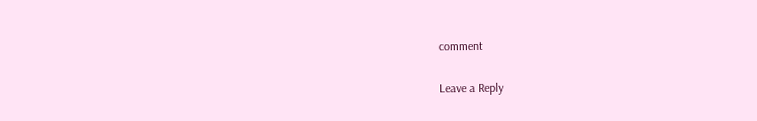comment

Leave a Reply